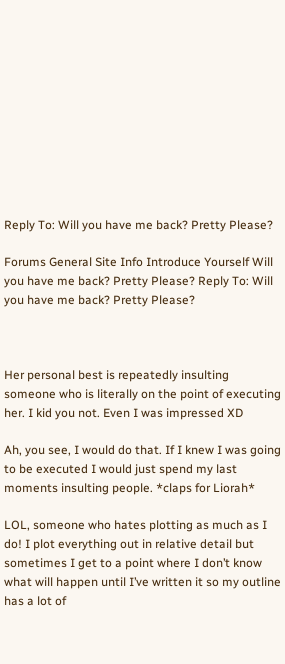Reply To: Will you have me back? Pretty Please?

Forums General Site Info Introduce Yourself Will you have me back? Pretty Please? Reply To: Will you have me back? Pretty Please?



Her personal best is repeatedly insulting someone who is literally on the point of executing her. I kid you not. Even I was impressed XD

Ah, you see, I would do that. If I knew I was going to be executed I would just spend my last moments insulting people. *claps for Liorah*

LOL, someone who hates plotting as much as I do! I plot everything out in relative detail but sometimes I get to a point where I don’t know what will happen until I’ve written it so my outline has a lot of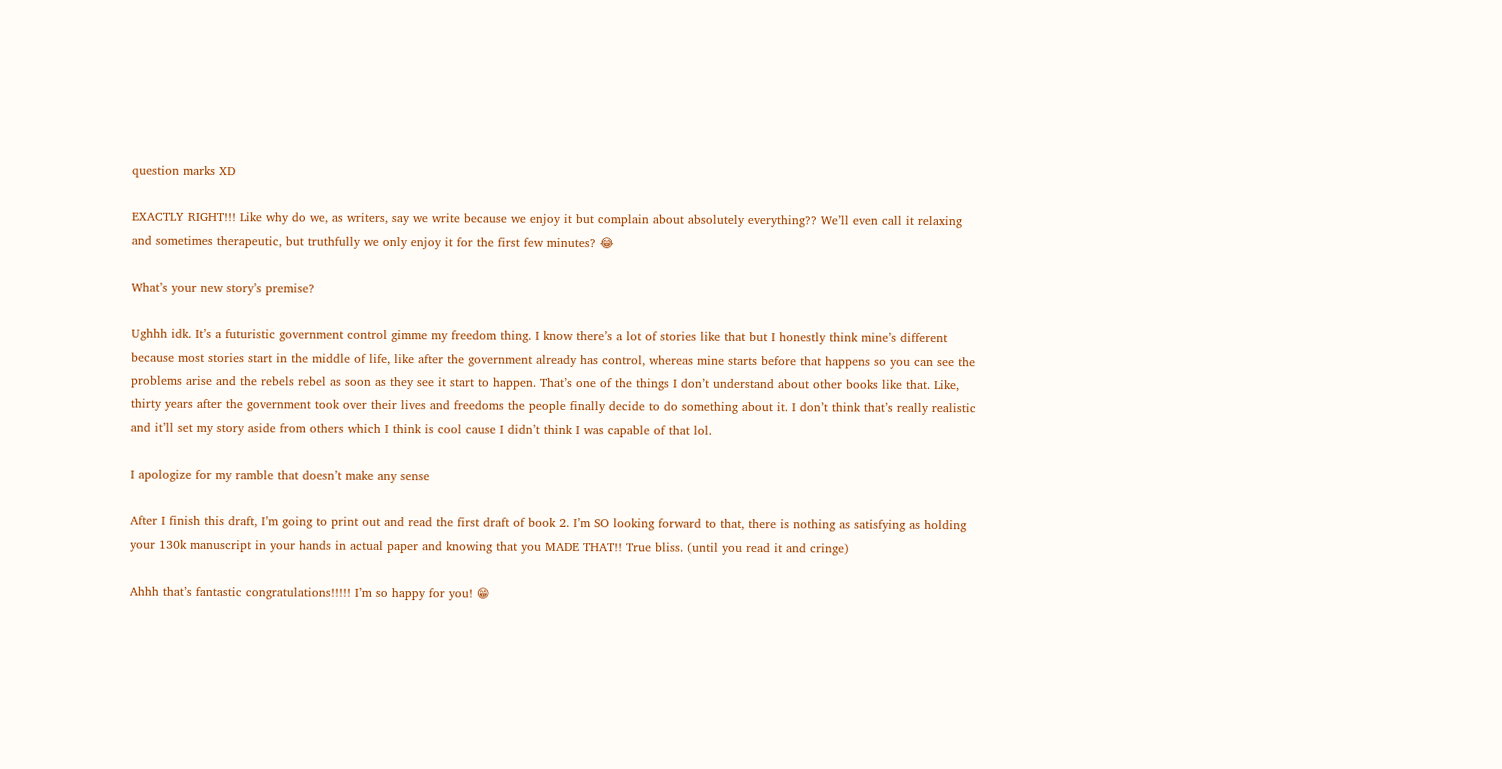question marks XD

EXACTLY RIGHT!!! Like why do we, as writers, say we write because we enjoy it but complain about absolutely everything?? We’ll even call it relaxing and sometimes therapeutic, but truthfully we only enjoy it for the first few minutes? 😂

What’s your new story’s premise?

Ughhh idk. It’s a futuristic government control gimme my freedom thing. I know there’s a lot of stories like that but I honestly think mine’s different because most stories start in the middle of life, like after the government already has control, whereas mine starts before that happens so you can see the problems arise and the rebels rebel as soon as they see it start to happen. That’s one of the things I don’t understand about other books like that. Like, thirty years after the government took over their lives and freedoms the people finally decide to do something about it. I don’t think that’s really realistic and it’ll set my story aside from others which I think is cool cause I didn’t think I was capable of that lol.

I apologize for my ramble that doesn’t make any sense

After I finish this draft, I’m going to print out and read the first draft of book 2. I’m SO looking forward to that, there is nothing as satisfying as holding your 130k manuscript in your hands in actual paper and knowing that you MADE THAT!! True bliss. (until you read it and cringe)

Ahhh that’s fantastic congratulations!!!!! I’m so happy for you! 😁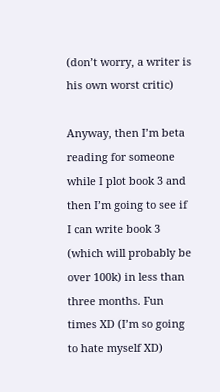(don’t worry, a writer is his own worst critic)

Anyway, then I’m beta reading for someone while I plot book 3 and then I’m going to see if I can write book 3 (which will probably be over 100k) in less than three months. Fun times XD (I’m so going to hate myself XD)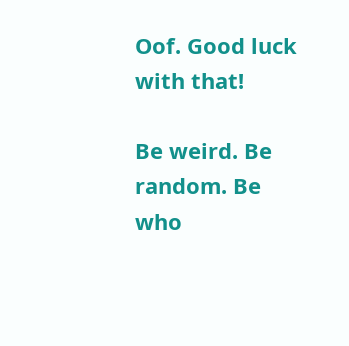Oof. Good luck with that!

Be weird. Be random. Be who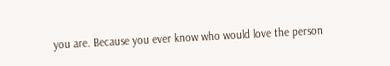you are. Because you ever know who would love the person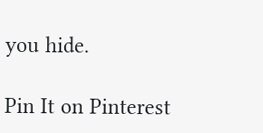you hide.

Pin It on Pinterest